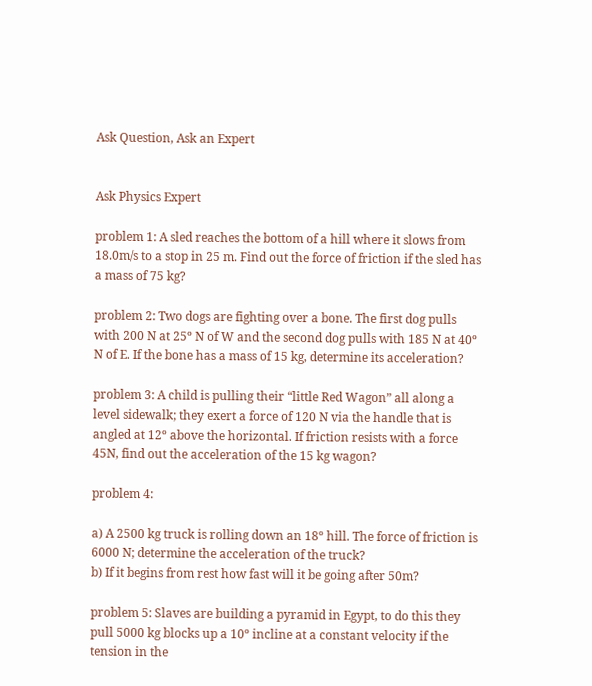Ask Question, Ask an Expert


Ask Physics Expert

problem 1: A sled reaches the bottom of a hill where it slows from 18.0m/s to a stop in 25 m. Find out the force of friction if the sled has a mass of 75 kg?

problem 2: Two dogs are fighting over a bone. The first dog pulls with 200 N at 25º N of W and the second dog pulls with 185 N at 40º N of E. If the bone has a mass of 15 kg, determine its acceleration?

problem 3: A child is pulling their “little Red Wagon” all along a level sidewalk; they exert a force of 120 N via the handle that is angled at 12º above the horizontal. If friction resists with a force 45N, find out the acceleration of the 15 kg wagon?

problem 4:

a) A 2500 kg truck is rolling down an 18º hill. The force of friction is 6000 N; determine the acceleration of the truck?
b) If it begins from rest how fast will it be going after 50m?

problem 5: Slaves are building a pyramid in Egypt, to do this they pull 5000 kg blocks up a 10º incline at a constant velocity if the tension in the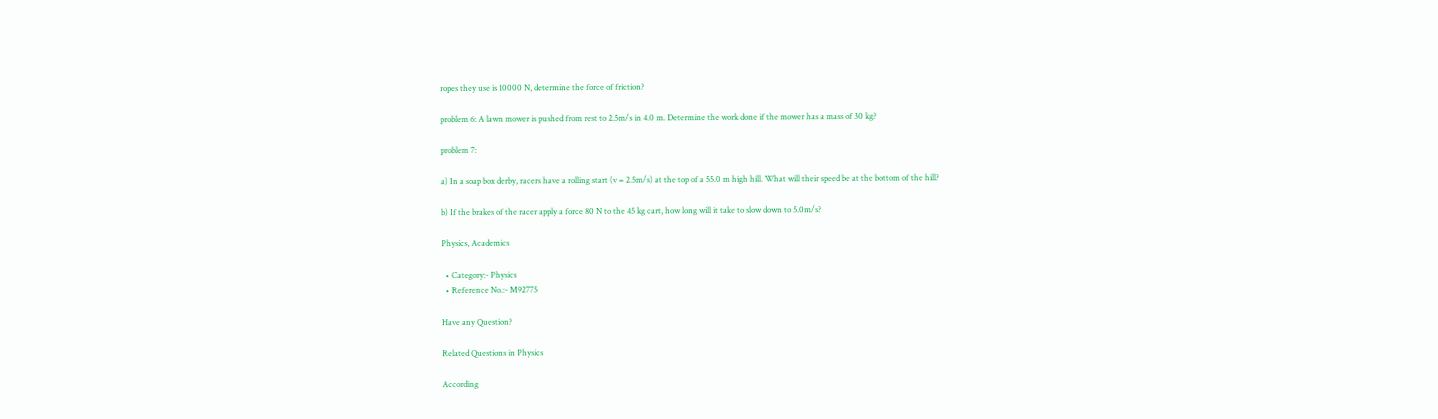ropes they use is 10000 N, determine the force of friction?

problem 6: A lawn mower is pushed from rest to 2.5m/s in 4.0 m. Determine the work done if the mower has a mass of 30 kg?

problem 7:

a) In a soap box derby, racers have a rolling start (v = 2.5m/s) at the top of a 55.0 m high hill. What will their speed be at the bottom of the hill?

b) If the brakes of the racer apply a force 80 N to the 45 kg cart, how long will it take to slow down to 5.0m/s?

Physics, Academics

  • Category:- Physics
  • Reference No.:- M92775

Have any Question?

Related Questions in Physics

According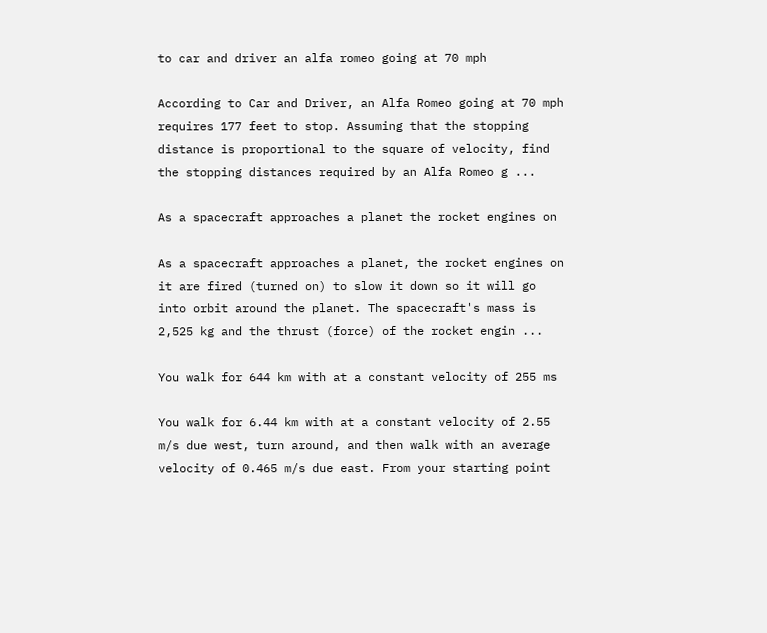to car and driver an alfa romeo going at 70 mph

According to Car and Driver, an Alfa Romeo going at 70 mph requires 177 feet to stop. Assuming that the stopping distance is proportional to the square of velocity, find the stopping distances required by an Alfa Romeo g ...

As a spacecraft approaches a planet the rocket engines on

As a spacecraft approaches a planet, the rocket engines on it are fired (turned on) to slow it down so it will go into orbit around the planet. The spacecraft's mass is 2,525 kg and the thrust (force) of the rocket engin ...

You walk for 644 km with at a constant velocity of 255 ms

You walk for 6.44 km with at a constant velocity of 2.55 m/s due west, turn around, and then walk with an average velocity of 0.465 m/s due east. From your starting point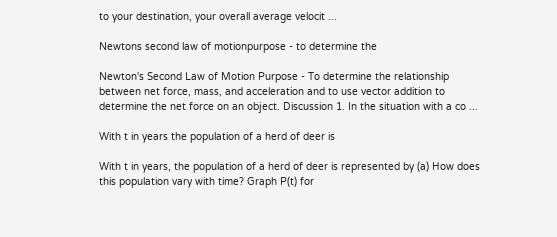to your destination, your overall average velocit ...

Newtons second law of motionpurpose - to determine the

Newton's Second Law of Motion Purpose - To determine the relationship between net force, mass, and acceleration and to use vector addition to determine the net force on an object. Discussion 1. In the situation with a co ...

With t in years the population of a herd of deer is

With t in years, the population of a herd of deer is represented by (a) How does this population vary with time? Graph P(t) for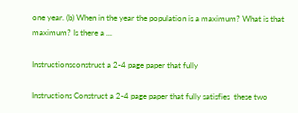one year. (b) When in the year the population is a maximum? What is that maximum? Is there a ...

Instructionsconstruct a 2-4 page paper that fully

Instructions Construct a 2-4 page paper that fully satisfies  these two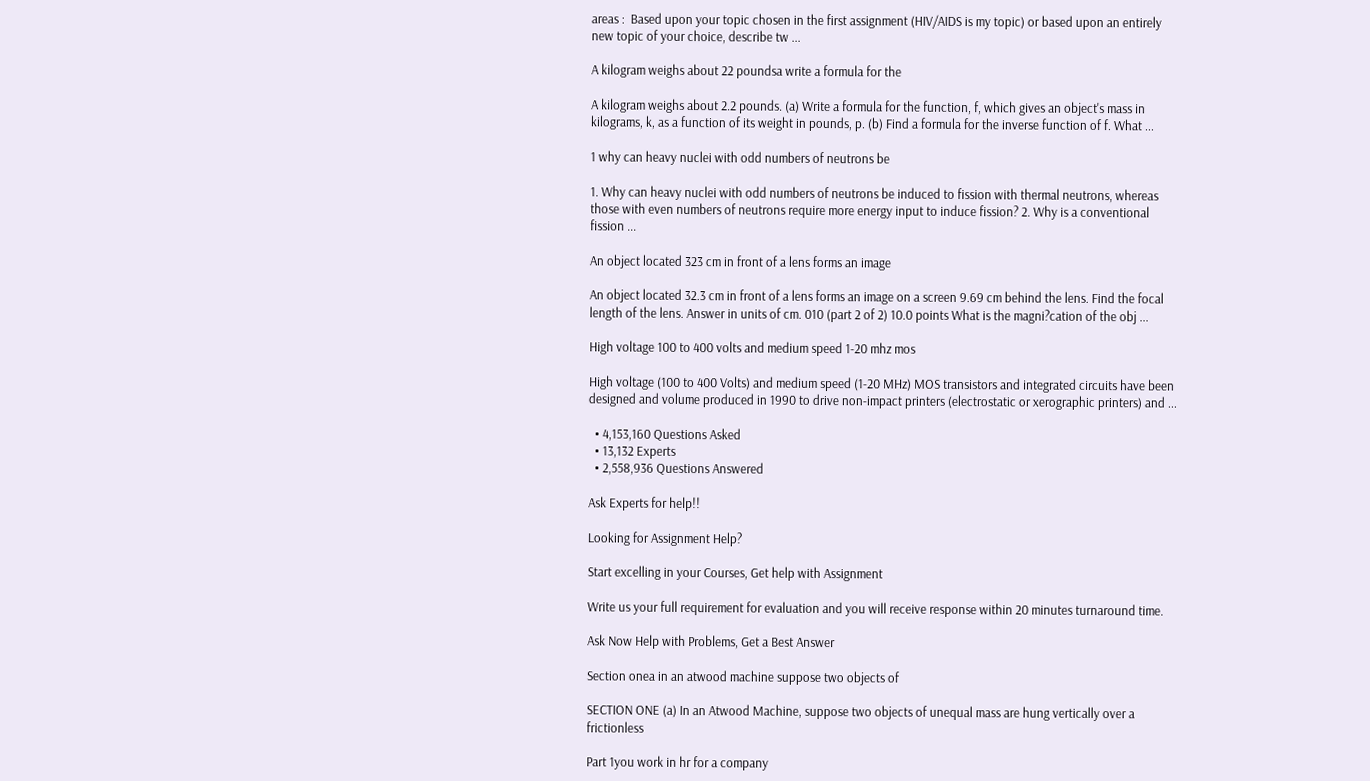areas :  Based upon your topic chosen in the first assignment (HIV/AIDS is my topic) or based upon an entirely new topic of your choice, describe tw ...

A kilogram weighs about 22 poundsa write a formula for the

A kilogram weighs about 2.2 pounds. (a) Write a formula for the function, f, which gives an object's mass in kilograms, k, as a function of its weight in pounds, p. (b) Find a formula for the inverse function of f. What ...

1 why can heavy nuclei with odd numbers of neutrons be

1. Why can heavy nuclei with odd numbers of neutrons be induced to fission with thermal neutrons, whereas those with even numbers of neutrons require more energy input to induce fission? 2. Why is a conventional fission ...

An object located 323 cm in front of a lens forms an image

An object located 32.3 cm in front of a lens forms an image on a screen 9.69 cm behind the lens. Find the focal length of the lens. Answer in units of cm. 010 (part 2 of 2) 10.0 points What is the magni?cation of the obj ...

High voltage 100 to 400 volts and medium speed 1-20 mhz mos

High voltage (100 to 400 Volts) and medium speed (1-20 MHz) MOS transistors and integrated circuits have been designed and volume produced in 1990 to drive non-impact printers (electrostatic or xerographic printers) and ...

  • 4,153,160 Questions Asked
  • 13,132 Experts
  • 2,558,936 Questions Answered

Ask Experts for help!!

Looking for Assignment Help?

Start excelling in your Courses, Get help with Assignment

Write us your full requirement for evaluation and you will receive response within 20 minutes turnaround time.

Ask Now Help with Problems, Get a Best Answer

Section onea in an atwood machine suppose two objects of

SECTION ONE (a) In an Atwood Machine, suppose two objects of unequal mass are hung vertically over a frictionless

Part 1you work in hr for a company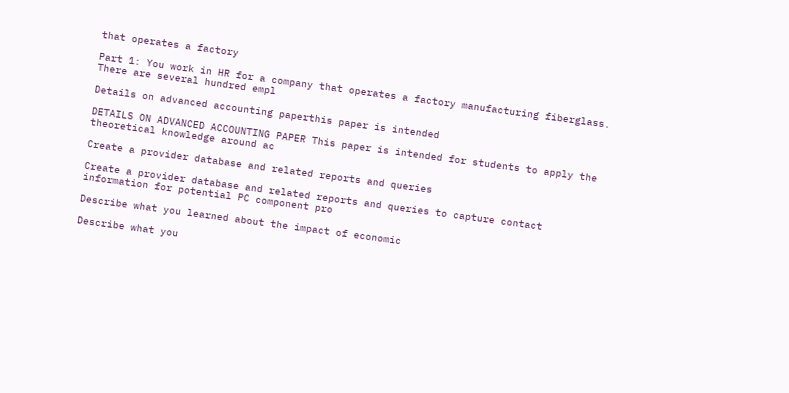that operates a factory

Part 1: You work in HR for a company that operates a factory manufacturing fiberglass. There are several hundred empl

Details on advanced accounting paperthis paper is intended

DETAILS ON ADVANCED ACCOUNTING PAPER This paper is intended for students to apply the theoretical knowledge around ac

Create a provider database and related reports and queries

Create a provider database and related reports and queries to capture contact information for potential PC component pro

Describe what you learned about the impact of economic

Describe what you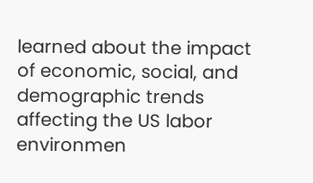learned about the impact of economic, social, and demographic trends affecting the US labor environmen